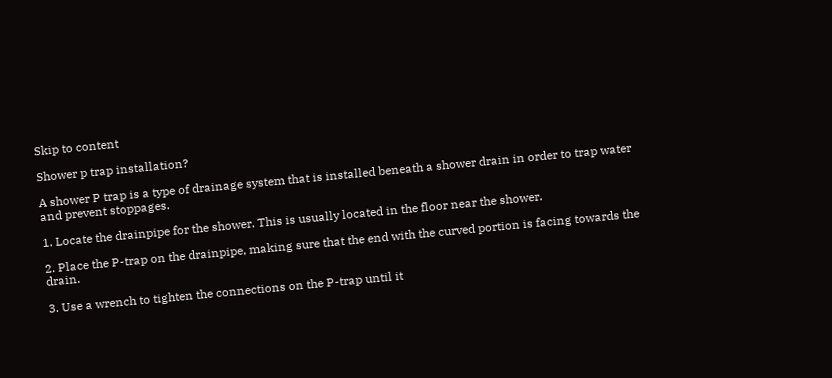Skip to content

Shower p trap installation?

A shower P trap is a type of drainage system that is installed beneath a shower drain in order to trap water and prevent stoppages.

1. Locate the drainpipe for the shower. This is usually located in the floor near the shower.

2. Place the P-trap on the drainpipe, making sure that the end with the curved portion is facing towards the drain.

3. Use a wrench to tighten the connections on the P-trap until it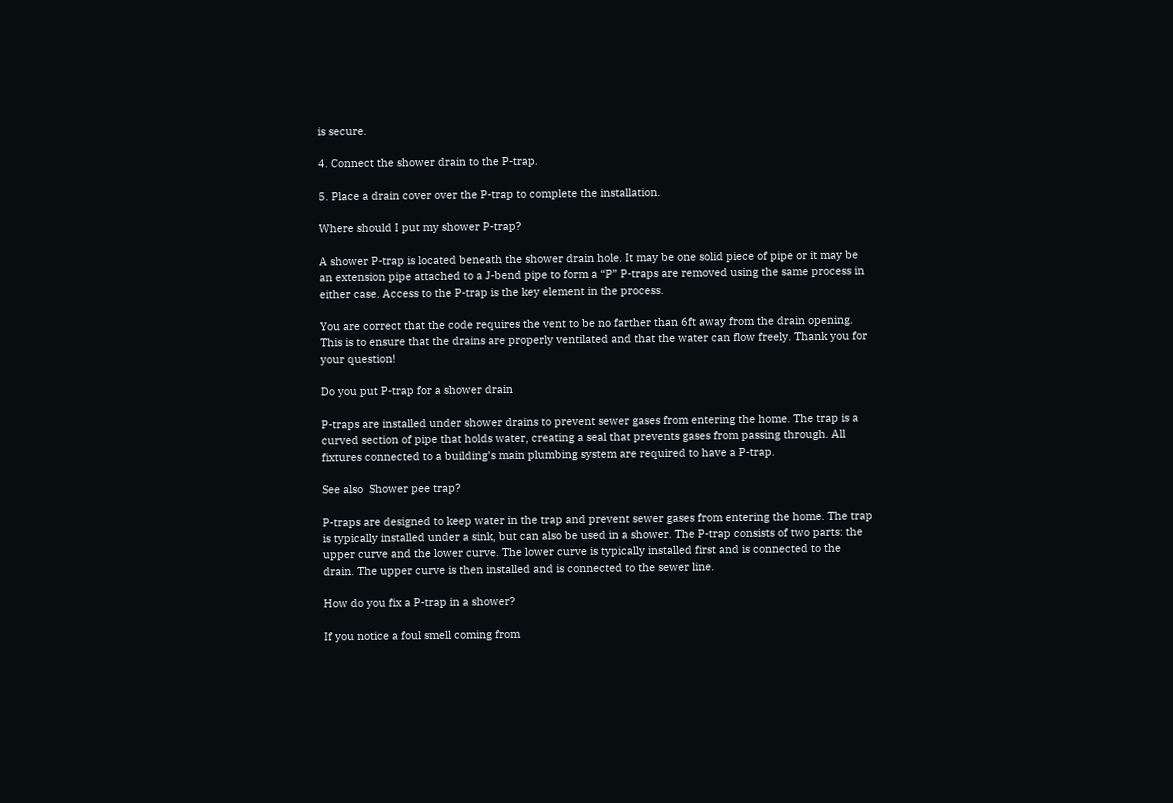is secure.

4. Connect the shower drain to the P-trap.

5. Place a drain cover over the P-trap to complete the installation.

Where should I put my shower P-trap?

A shower P-trap is located beneath the shower drain hole. It may be one solid piece of pipe or it may be an extension pipe attached to a J-bend pipe to form a “P” P-traps are removed using the same process in either case. Access to the P-trap is the key element in the process.

You are correct that the code requires the vent to be no farther than 6ft away from the drain opening. This is to ensure that the drains are properly ventilated and that the water can flow freely. Thank you for your question!

Do you put P-trap for a shower drain

P-traps are installed under shower drains to prevent sewer gases from entering the home. The trap is a curved section of pipe that holds water, creating a seal that prevents gases from passing through. All fixtures connected to a building’s main plumbing system are required to have a P-trap.

See also  Shower pee trap?

P-traps are designed to keep water in the trap and prevent sewer gases from entering the home. The trap is typically installed under a sink, but can also be used in a shower. The P-trap consists of two parts: the upper curve and the lower curve. The lower curve is typically installed first and is connected to the drain. The upper curve is then installed and is connected to the sewer line.

How do you fix a P-trap in a shower?

If you notice a foul smell coming from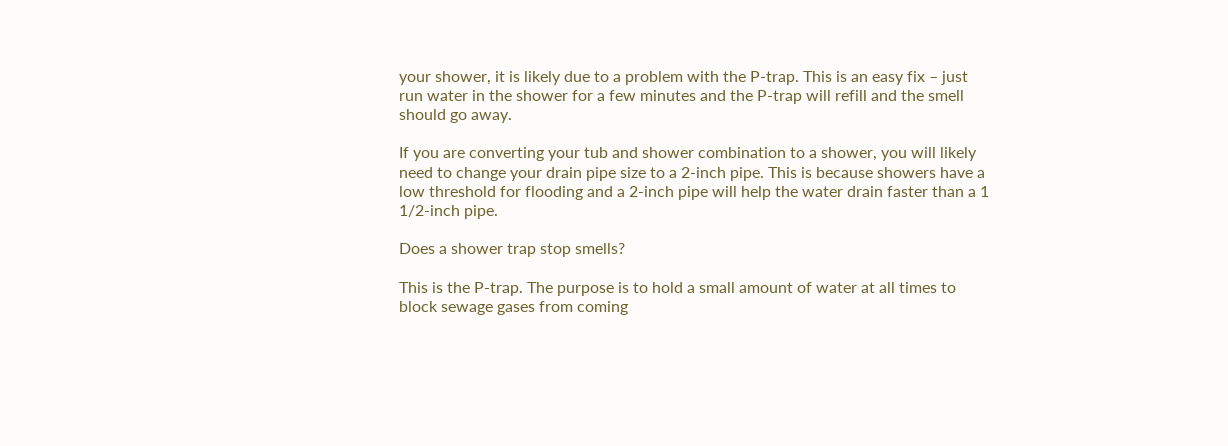your shower, it is likely due to a problem with the P-trap. This is an easy fix – just run water in the shower for a few minutes and the P-trap will refill and the smell should go away.

If you are converting your tub and shower combination to a shower, you will likely need to change your drain pipe size to a 2-inch pipe. This is because showers have a low threshold for flooding and a 2-inch pipe will help the water drain faster than a 1 1/2-inch pipe.

Does a shower trap stop smells?

This is the P-trap. The purpose is to hold a small amount of water at all times to block sewage gases from coming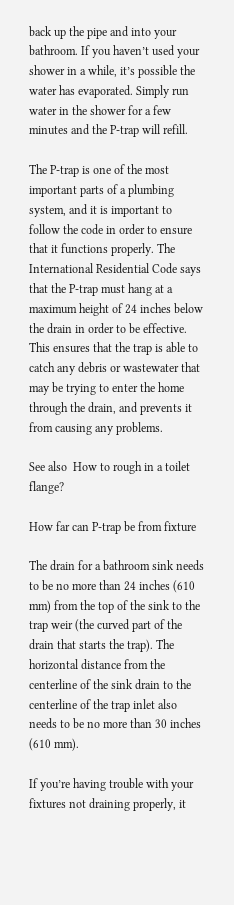back up the pipe and into your bathroom. If you haven’t used your shower in a while, it’s possible the water has evaporated. Simply run water in the shower for a few minutes and the P-trap will refill.

The P-trap is one of the most important parts of a plumbing system, and it is important to follow the code in order to ensure that it functions properly. The International Residential Code says that the P-trap must hang at a maximum height of 24 inches below the drain in order to be effective. This ensures that the trap is able to catch any debris or wastewater that may be trying to enter the home through the drain, and prevents it from causing any problems.

See also  How to rough in a toilet flange?

How far can P-trap be from fixture

The drain for a bathroom sink needs to be no more than 24 inches (610 mm) from the top of the sink to the trap weir (the curved part of the drain that starts the trap). The horizontal distance from the centerline of the sink drain to the centerline of the trap inlet also needs to be no more than 30 inches (610 mm).

If you’re having trouble with your fixtures not draining properly, it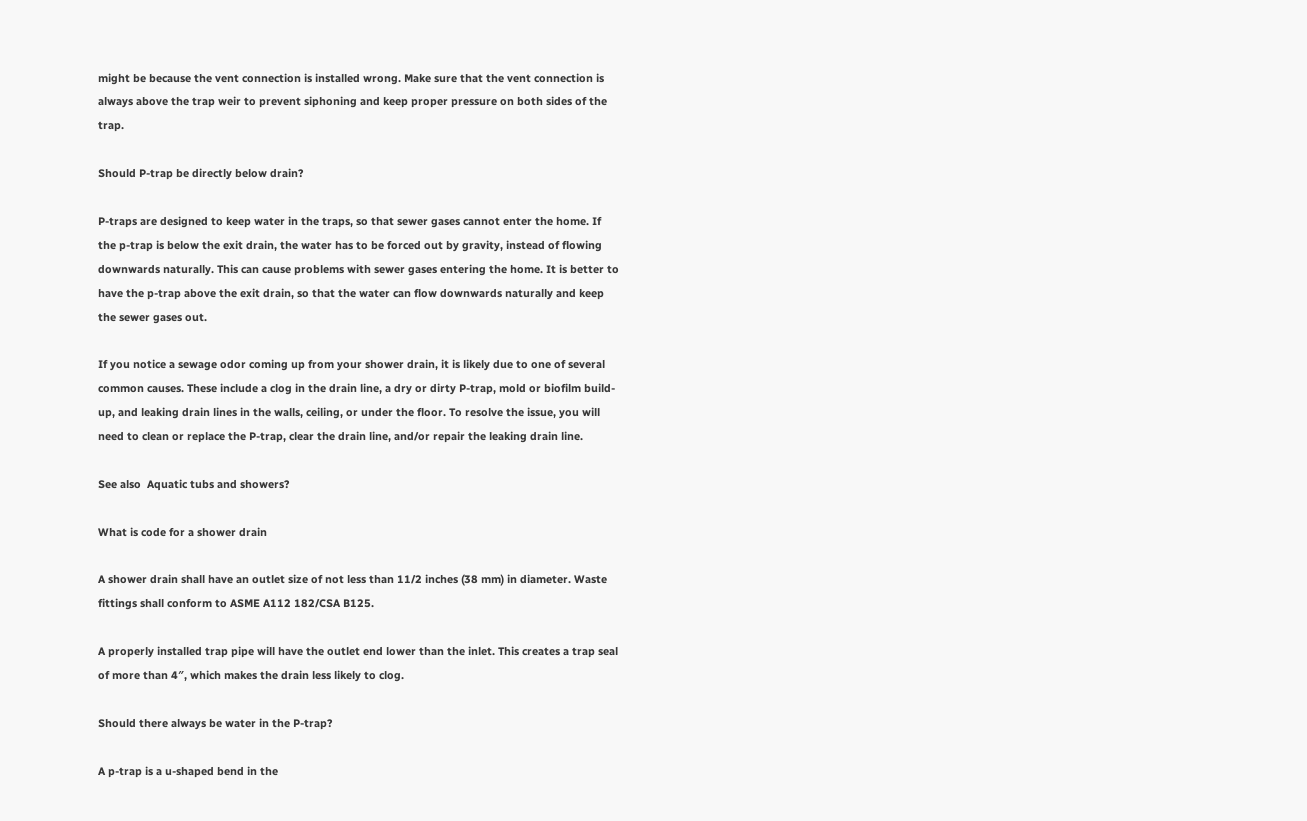might be because the vent connection is installed wrong. Make sure that the vent connection is always above the trap weir to prevent siphoning and keep proper pressure on both sides of the trap.

Should P-trap be directly below drain?

P-traps are designed to keep water in the traps, so that sewer gases cannot enter the home. If the p-trap is below the exit drain, the water has to be forced out by gravity, instead of flowing downwards naturally. This can cause problems with sewer gases entering the home. It is better to have the p-trap above the exit drain, so that the water can flow downwards naturally and keep the sewer gases out.

If you notice a sewage odor coming up from your shower drain, it is likely due to one of several common causes. These include a clog in the drain line, a dry or dirty P-trap, mold or biofilm build-up, and leaking drain lines in the walls, ceiling, or under the floor. To resolve the issue, you will need to clean or replace the P-trap, clear the drain line, and/or repair the leaking drain line.

See also  Aquatic tubs and showers?

What is code for a shower drain

A shower drain shall have an outlet size of not less than 11/2 inches (38 mm) in diameter. Waste fittings shall conform to ASME A112 182/CSA B125.

A properly installed trap pipe will have the outlet end lower than the inlet. This creates a trap seal of more than 4″, which makes the drain less likely to clog.

Should there always be water in the P-trap?

A p-trap is a u-shaped bend in the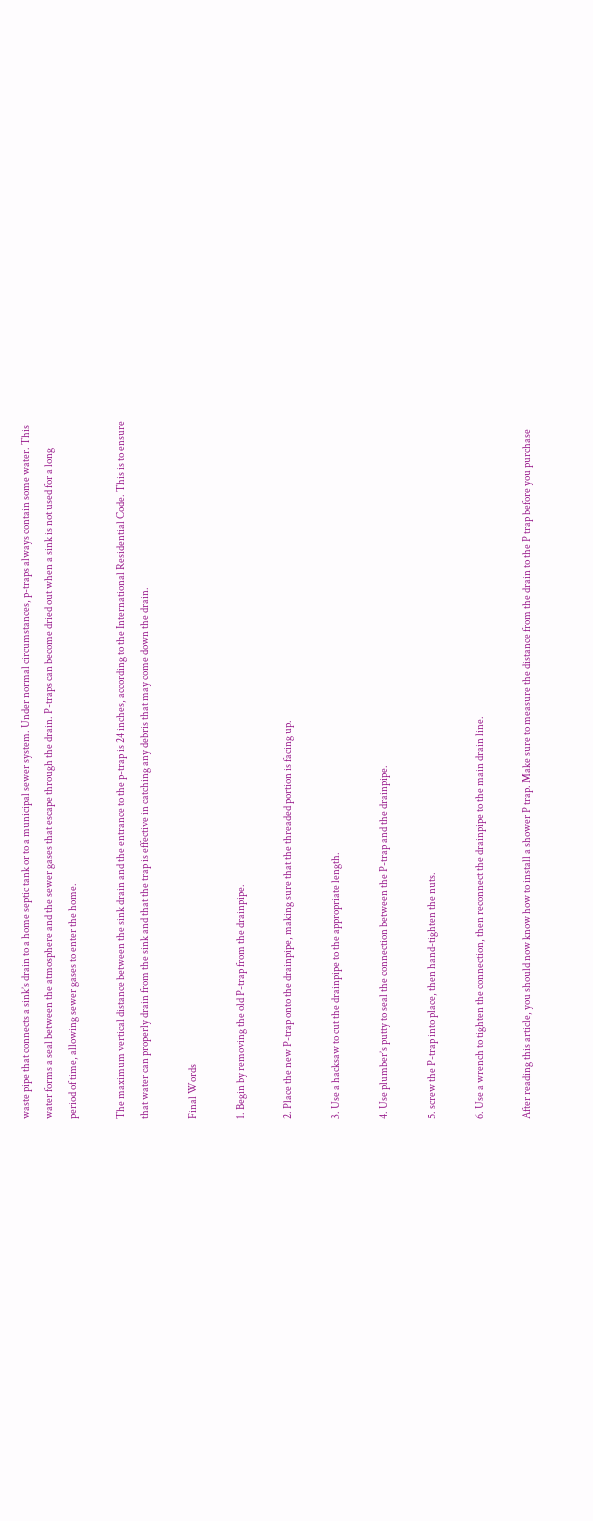waste pipe that connects a sink’s drain to a home septic tank or to a municipal sewer system. Under normal circumstances, p-traps always contain some water. This water forms a seal between the atmosphere and the sewer gases that escape through the drain. P-traps can become dried out when a sink is not used for a long period of time, allowing sewer gases to enter the home.

The maximum vertical distance between the sink drain and the entrance to the p-trap is 24 inches, according to the International Residential Code. This is to ensure that water can properly drain from the sink and that the trap is effective in catching any debris that may come down the drain.

Final Words

1. Begin by removing the old P-trap from the drainpipe.

2. Place the new P-trap onto the drainpipe, making sure that the threaded portion is facing up.

3. Use a hacksaw to cut the drainpipe to the appropriate length.

4. Use plumber’s putty to seal the connection between the P-trap and the drainpipe.

5. screw the P-trap into place, then hand-tighten the nuts.

6. Use a wrench to tighten the connection, then reconnect the drainpipe to the main drain line.

After reading this article, you should now know how to install a shower P trap. Make sure to measure the distance from the drain to the P trap before you purchase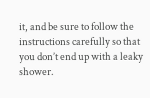it, and be sure to follow the instructions carefully so that you don’t end up with a leaky shower.